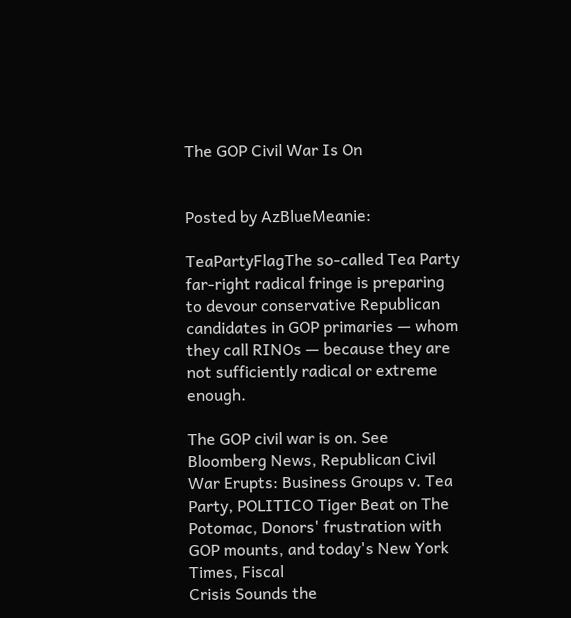The GOP Civil War Is On


Posted by AzBlueMeanie:

TeaPartyFlagThe so-called Tea Party far-right radical fringe is preparing to devour conservative Republican candidates in GOP primaries — whom they call RINOs — because they are not sufficiently radical or extreme enough.

The GOP civil war is on. See Bloomberg News, Republican Civil War Erupts: Business Groups v. Tea Party, POLITICO Tiger Beat on The Potomac, Donors' frustration with GOP mounts, and today's New York Times, Fiscal
Crisis Sounds the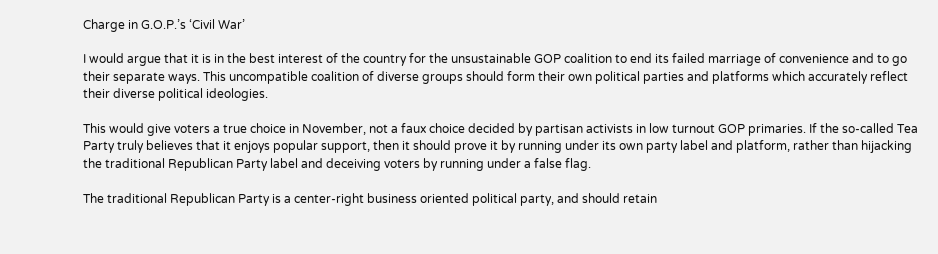Charge in G.O.P.’s ‘Civil War’

I would argue that it is in the best interest of the country for the unsustainable GOP coalition to end its failed marriage of convenience and to go their separate ways. This uncompatible coalition of diverse groups should form their own political parties and platforms which accurately reflect their diverse political ideologies.

This would give voters a true choice in November, not a faux choice decided by partisan activists in low turnout GOP primaries. If the so-called Tea Party truly believes that it enjoys popular support, then it should prove it by running under its own party label and platform, rather than hijacking the traditional Republican Party label and deceiving voters by running under a false flag.

The traditional Republican Party is a center-right business oriented political party, and should retain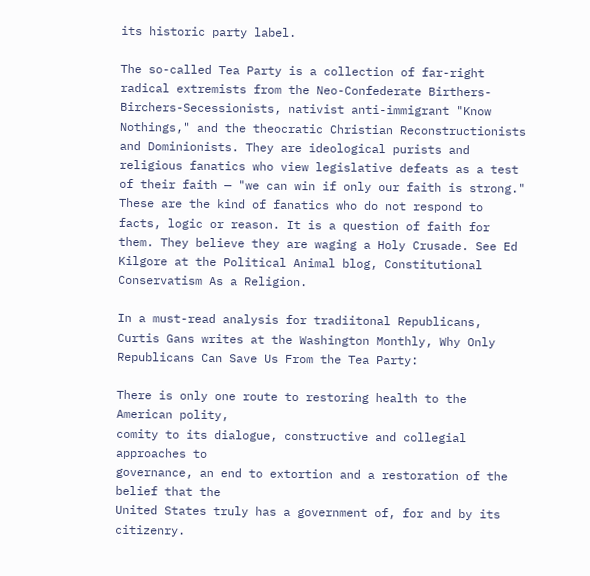its historic party label.

The so-called Tea Party is a collection of far-right radical extremists from the Neo-Confederate Birthers-Birchers-Secessionists, nativist anti-immigrant "Know Nothings," and the theocratic Christian Reconstructionists and Dominionists. They are ideological purists and religious fanatics who view legislative defeats as a test of their faith — "we can win if only our faith is strong." These are the kind of fanatics who do not respond to facts, logic or reason. It is a question of faith for them. They believe they are waging a Holy Crusade. See Ed Kilgore at the Political Animal blog, Constitutional Conservatism As a Religion.

In a must-read analysis for tradiitonal Republicans, Curtis Gans writes at the Washington Monthly, Why Only Republicans Can Save Us From the Tea Party:

There is only one route to restoring health to the American polity,
comity to its dialogue, constructive and collegial approaches to
governance, an end to extortion and a restoration of the belief that the
United States truly has a government of, for and by its citizenry.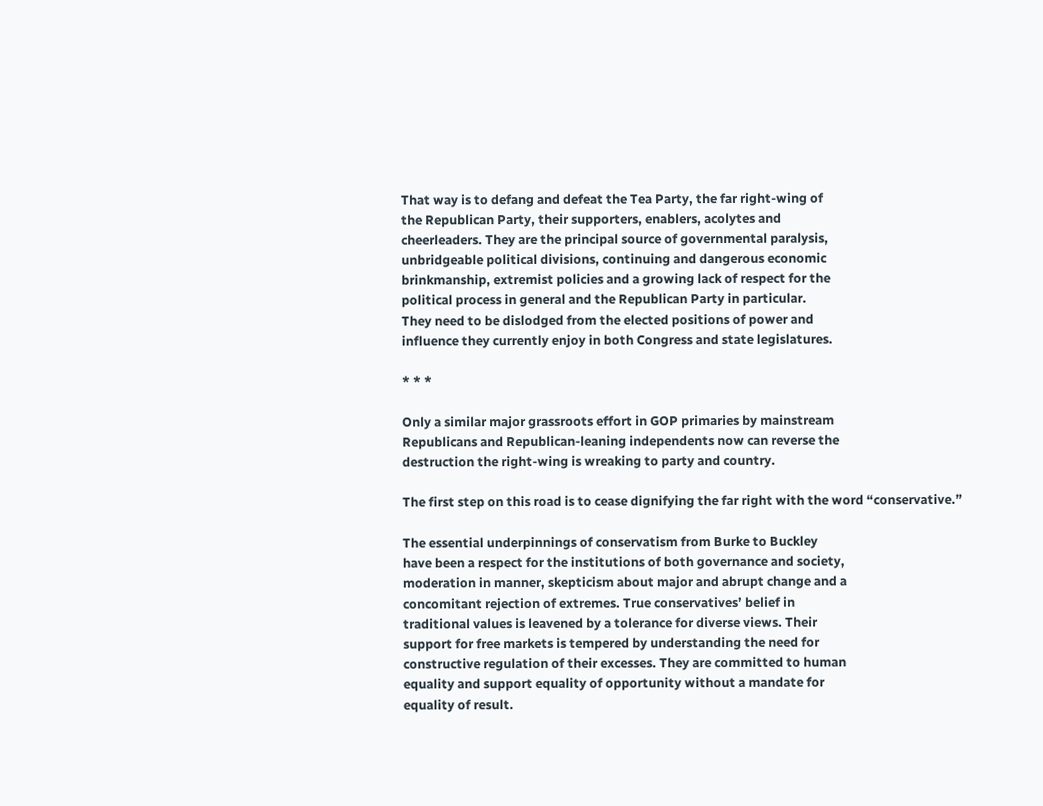That way is to defang and defeat the Tea Party, the far right-wing of
the Republican Party, their supporters, enablers, acolytes and
cheerleaders. They are the principal source of governmental paralysis,
unbridgeable political divisions, continuing and dangerous economic
brinkmanship, extremist policies and a growing lack of respect for the
political process in general and the Republican Party in particular.
They need to be dislodged from the elected positions of power and
influence they currently enjoy in both Congress and state legislatures.

* * *

Only a similar major grassroots effort in GOP primaries by mainstream
Republicans and Republican-leaning independents now can reverse the
destruction the right-wing is wreaking to party and country.

The first step on this road is to cease dignifying the far right with the word “conservative.”

The essential underpinnings of conservatism from Burke to Buckley
have been a respect for the institutions of both governance and society,
moderation in manner, skepticism about major and abrupt change and a
concomitant rejection of extremes. True conservatives’ belief in
traditional values is leavened by a tolerance for diverse views. Their
support for free markets is tempered by understanding the need for
constructive regulation of their excesses. They are committed to human
equality and support equality of opportunity without a mandate for
equality of result.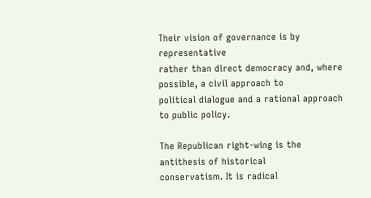Their vision of governance is by representative
rather than direct democracy and, where possible, a civil approach to
political dialogue and a rational approach to public policy.

The Republican right-wing is the antithesis of historical
conservatism. It is radical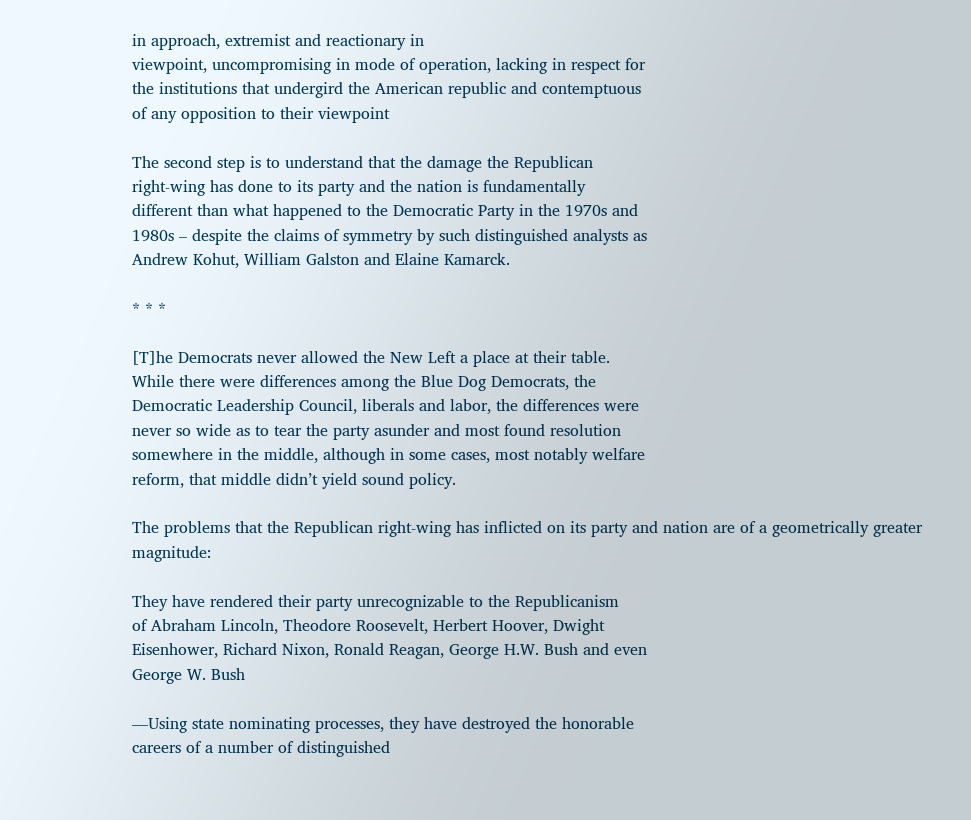in approach, extremist and reactionary in
viewpoint, uncompromising in mode of operation, lacking in respect for
the institutions that undergird the American republic and contemptuous
of any opposition to their viewpoint

The second step is to understand that the damage the Republican
right-wing has done to its party and the nation is fundamentally
different than what happened to the Democratic Party in the 1970s and
1980s – despite the claims of symmetry by such distinguished analysts as
Andrew Kohut, William Galston and Elaine Kamarck.

* * *

[T]he Democrats never allowed the New Left a place at their table.
While there were differences among the Blue Dog Democrats, the
Democratic Leadership Council, liberals and labor, the differences were
never so wide as to tear the party asunder and most found resolution
somewhere in the middle, although in some cases, most notably welfare
reform, that middle didn’t yield sound policy.

The problems that the Republican right-wing has inflicted on its party and nation are of a geometrically greater magnitude:

They have rendered their party unrecognizable to the Republicanism
of Abraham Lincoln, Theodore Roosevelt, Herbert Hoover, Dwight
Eisenhower, Richard Nixon, Ronald Reagan, George H.W. Bush and even
George W. Bush

—Using state nominating processes, they have destroyed the honorable
careers of a number of distinguished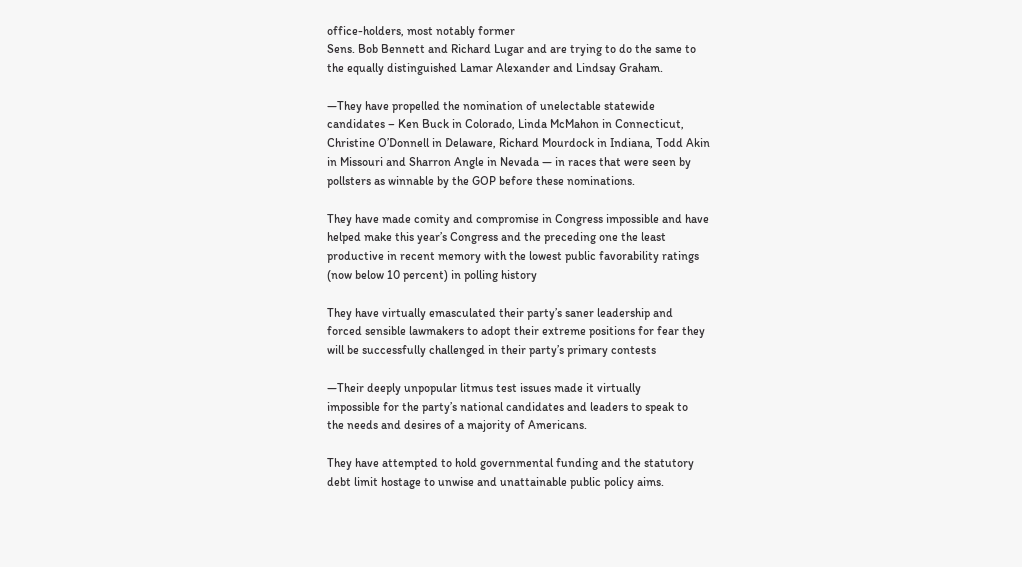office-holders, most notably former
Sens. Bob Bennett and Richard Lugar and are trying to do the same to
the equally distinguished Lamar Alexander and Lindsay Graham.

—They have propelled the nomination of unelectable statewide
candidates – Ken Buck in Colorado, Linda McMahon in Connecticut,
Christine O’Donnell in Delaware, Richard Mourdock in Indiana, Todd Akin
in Missouri and Sharron Angle in Nevada — in races that were seen by
pollsters as winnable by the GOP before these nominations.

They have made comity and compromise in Congress impossible and have
helped make this year’s Congress and the preceding one the least
productive in recent memory with the lowest public favorability ratings
(now below 10 percent) in polling history

They have virtually emasculated their party’s saner leadership and
forced sensible lawmakers to adopt their extreme positions for fear they
will be successfully challenged in their party’s primary contests

—Their deeply unpopular litmus test issues made it virtually
impossible for the party’s national candidates and leaders to speak to
the needs and desires of a majority of Americans.

They have attempted to hold governmental funding and the statutory
debt limit hostage to unwise and unattainable public policy aims.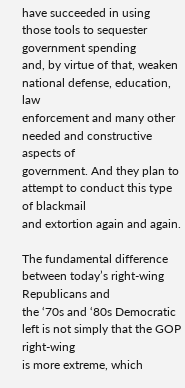have succeeded in using those tools to sequester government spending
and, by virtue of that, weaken national defense, education, law
enforcement and many other needed and constructive aspects of
government. And they plan to attempt to conduct this type of blackmail
and extortion again and again.

The fundamental difference between today’s right-wing Republicans and
the ‘70s and ‘80s Democratic left is not simply that the GOP right-wing
is more extreme, which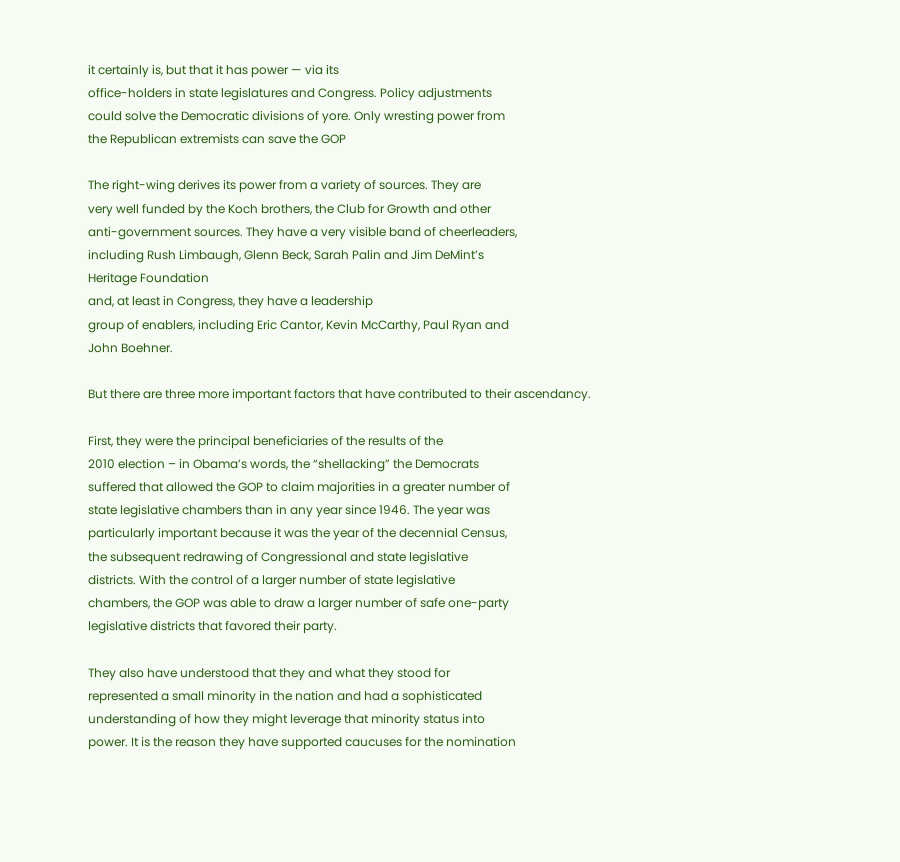it certainly is, but that it has power — via its
office-holders in state legislatures and Congress. Policy adjustments
could solve the Democratic divisions of yore. Only wresting power from
the Republican extremists can save the GOP

The right-wing derives its power from a variety of sources. They are
very well funded by the Koch brothers, the Club for Growth and other
anti-government sources. They have a very visible band of cheerleaders,
including Rush Limbaugh, Glenn Beck, Sarah Palin and Jim DeMint’s
Heritage Foundation
and, at least in Congress, they have a leadership
group of enablers, including Eric Cantor, Kevin McCarthy, Paul Ryan and
John Boehner.

But there are three more important factors that have contributed to their ascendancy.

First, they were the principal beneficiaries of the results of the
2010 election – in Obama’s words, the “shellacking” the Democrats
suffered that allowed the GOP to claim majorities in a greater number of
state legislative chambers than in any year since 1946. The year was
particularly important because it was the year of the decennial Census,
the subsequent redrawing of Congressional and state legislative
districts. With the control of a larger number of state legislative
chambers, the GOP was able to draw a larger number of safe one-party
legislative districts that favored their party.

They also have understood that they and what they stood for
represented a small minority in the nation and had a sophisticated
understanding of how they might leverage that minority status into
power. It is the reason they have supported caucuses for the nomination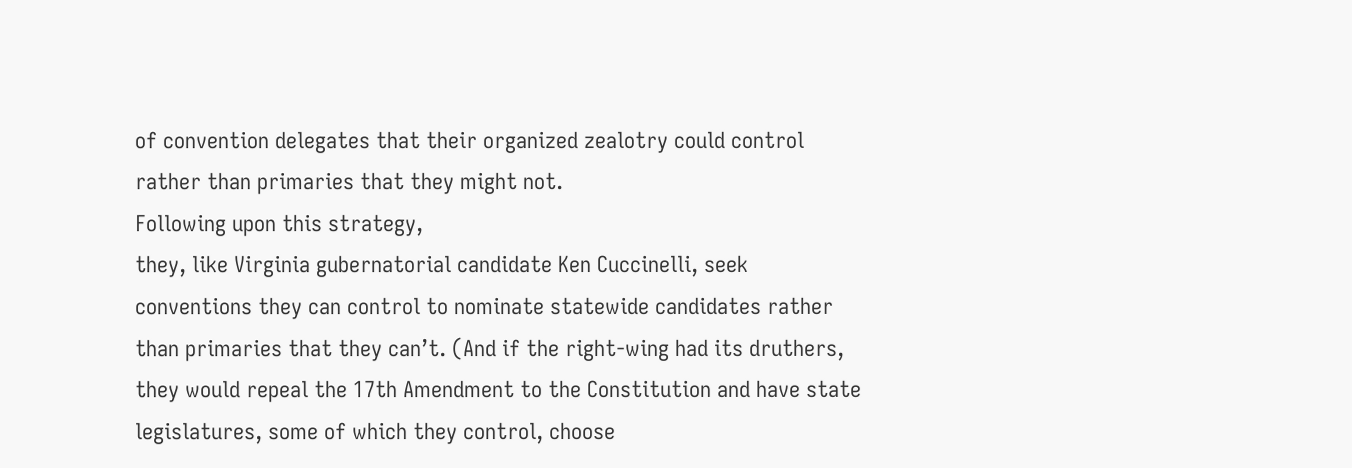of convention delegates that their organized zealotry could control
rather than primaries that they might not.
Following upon this strategy,
they, like Virginia gubernatorial candidate Ken Cuccinelli, seek
conventions they can control to nominate statewide candidates rather
than primaries that they can’t. (And if the right-wing had its druthers,
they would repeal the 17th Amendment to the Constitution and have state
legislatures, some of which they control, choose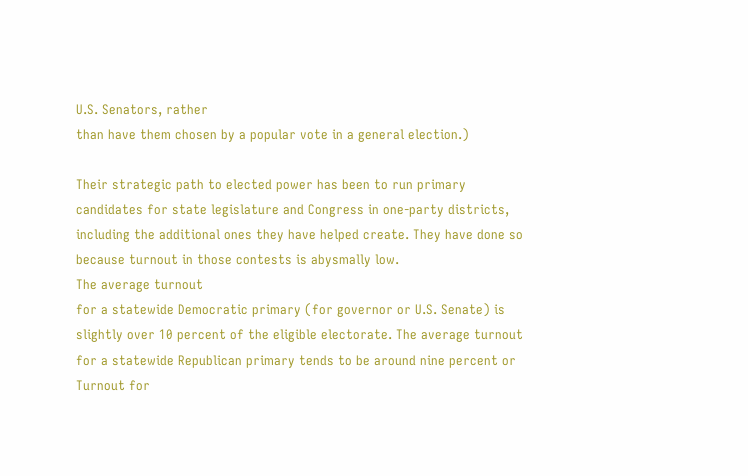U.S. Senators, rather
than have them chosen by a popular vote in a general election.)

Their strategic path to elected power has been to run primary
candidates for state legislature and Congress in one-party districts,
including the additional ones they have helped create. They have done so
because turnout in those contests is abysmally low.
The average turnout
for a statewide Democratic primary (for governor or U.S. Senate) is
slightly over 10 percent of the eligible electorate. The average turnout
for a statewide Republican primary tends to be around nine percent or
Turnout for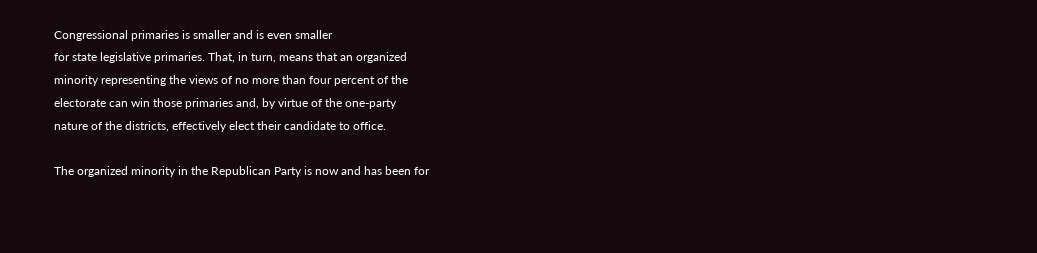Congressional primaries is smaller and is even smaller
for state legislative primaries. That, in turn, means that an organized
minority representing the views of no more than four percent of the
electorate can win those primaries and, by virtue of the one-party
nature of the districts, effectively elect their candidate to office.

The organized minority in the Republican Party is now and has been for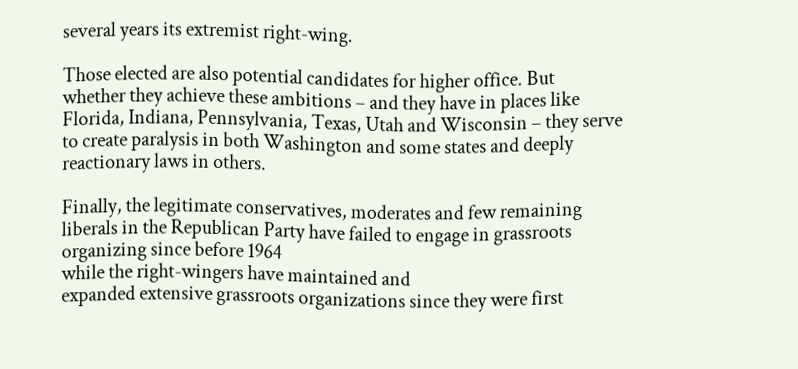several years its extremist right-wing.

Those elected are also potential candidates for higher office. But
whether they achieve these ambitions – and they have in places like
Florida, Indiana, Pennsylvania, Texas, Utah and Wisconsin – they serve
to create paralysis in both Washington and some states and deeply
reactionary laws in others.

Finally, the legitimate conservatives, moderates and few remaining
liberals in the Republican Party have failed to engage in grassroots
organizing since before 1964
while the right-wingers have maintained and
expanded extensive grassroots organizations since they were first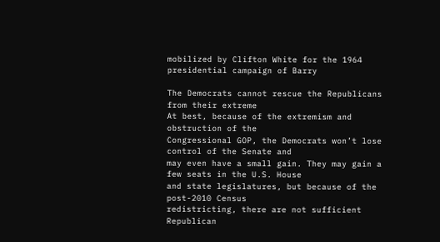mobilized by Clifton White for the 1964 presidential campaign of Barry

The Democrats cannot rescue the Republicans from their extreme
At best, because of the extremism and obstruction of the
Congressional GOP, the Democrats won’t lose control of the Senate and
may even have a small gain. They may gain a few seats in the U.S. House
and state legislatures, but because of the post-2010 Census
redistricting, there are not sufficient Republican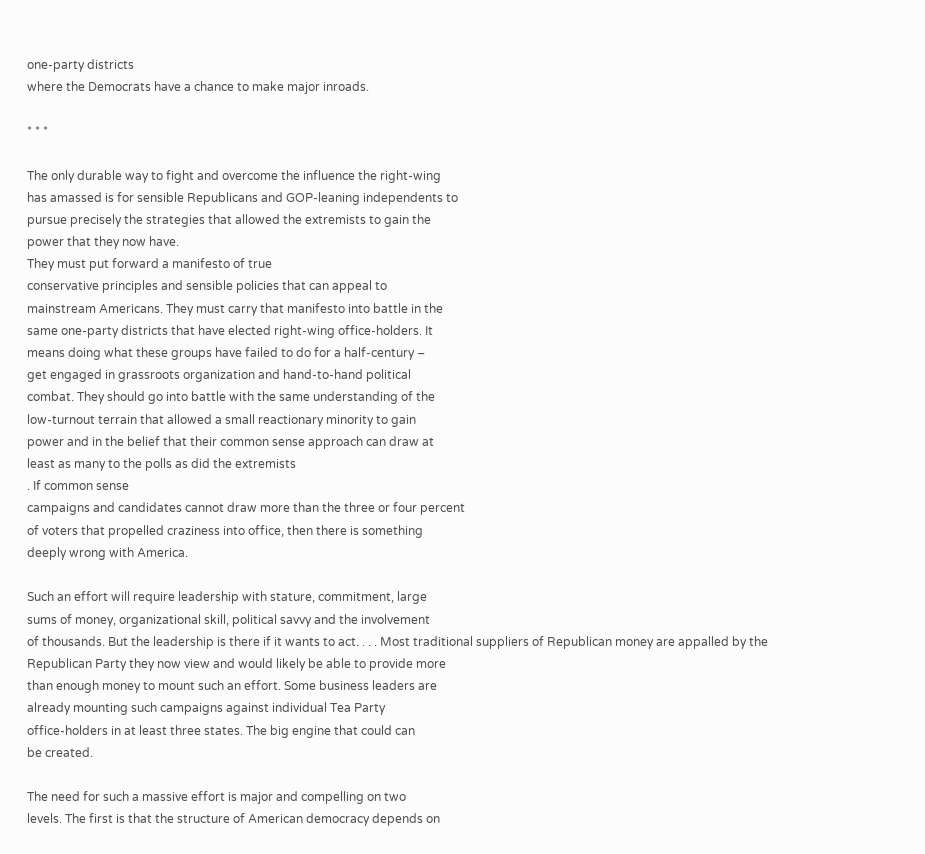one-party districts
where the Democrats have a chance to make major inroads.

* * *

The only durable way to fight and overcome the influence the right-wing
has amassed is for sensible Republicans and GOP-leaning independents to
pursue precisely the strategies that allowed the extremists to gain the
power that they now have.
They must put forward a manifesto of true
conservative principles and sensible policies that can appeal to
mainstream Americans. They must carry that manifesto into battle in the
same one-party districts that have elected right-wing office-holders. It
means doing what these groups have failed to do for a half-century –
get engaged in grassroots organization and hand-to-hand political
combat. They should go into battle with the same understanding of the
low-turnout terrain that allowed a small reactionary minority to gain
power and in the belief that their common sense approach can draw at
least as many to the polls as did the extremists
. If common sense
campaigns and candidates cannot draw more than the three or four percent
of voters that propelled craziness into office, then there is something
deeply wrong with America.

Such an effort will require leadership with stature, commitment, large
sums of money, organizational skill, political savvy and the involvement
of thousands. But the leadership is there if it wants to act. . . . Most traditional suppliers of Republican money are appalled by the
Republican Party they now view and would likely be able to provide more
than enough money to mount such an effort. Some business leaders are
already mounting such campaigns against individual Tea Party
office-holders in at least three states. The big engine that could can
be created.

The need for such a massive effort is major and compelling on two
levels. The first is that the structure of American democracy depends on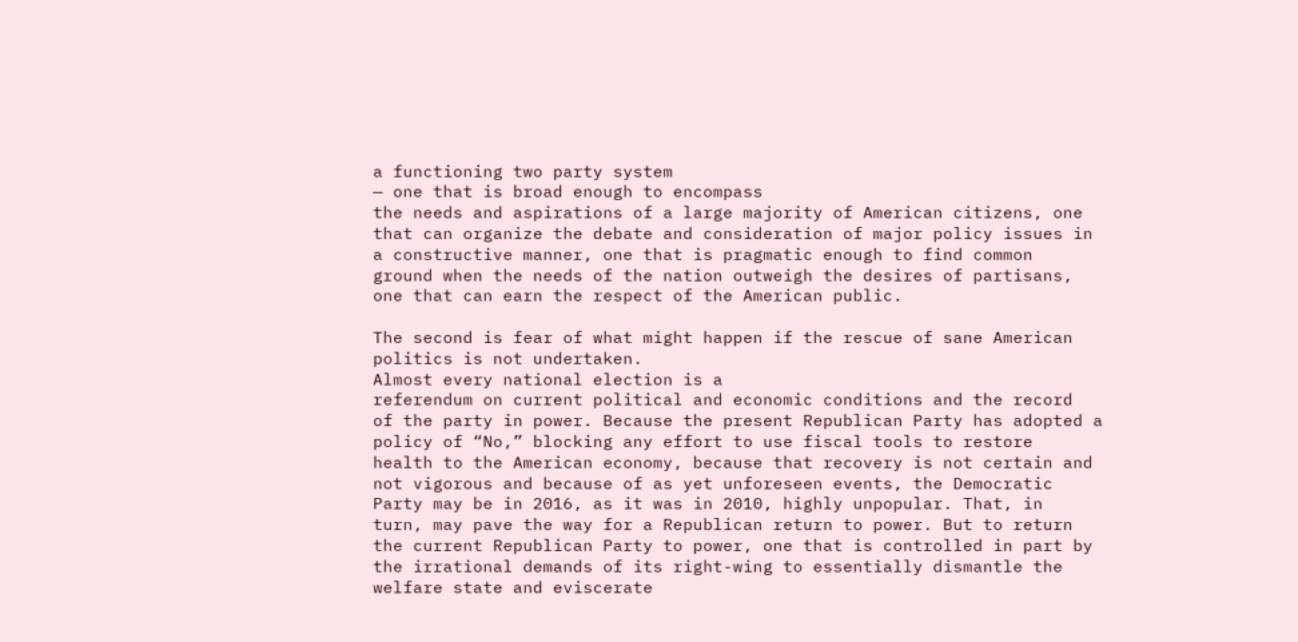a functioning two party system
— one that is broad enough to encompass
the needs and aspirations of a large majority of American citizens, one
that can organize the debate and consideration of major policy issues in
a constructive manner, one that is pragmatic enough to find common
ground when the needs of the nation outweigh the desires of partisans,
one that can earn the respect of the American public.

The second is fear of what might happen if the rescue of sane American
politics is not undertaken.
Almost every national election is a
referendum on current political and economic conditions and the record
of the party in power. Because the present Republican Party has adopted a
policy of “No,” blocking any effort to use fiscal tools to restore
health to the American economy, because that recovery is not certain and
not vigorous and because of as yet unforeseen events, the Democratic
Party may be in 2016, as it was in 2010, highly unpopular. That, in
turn, may pave the way for a Republican return to power. But to return
the current Republican Party to power, one that is controlled in part by
the irrational demands of its right-wing to essentially dismantle the
welfare state and eviscerate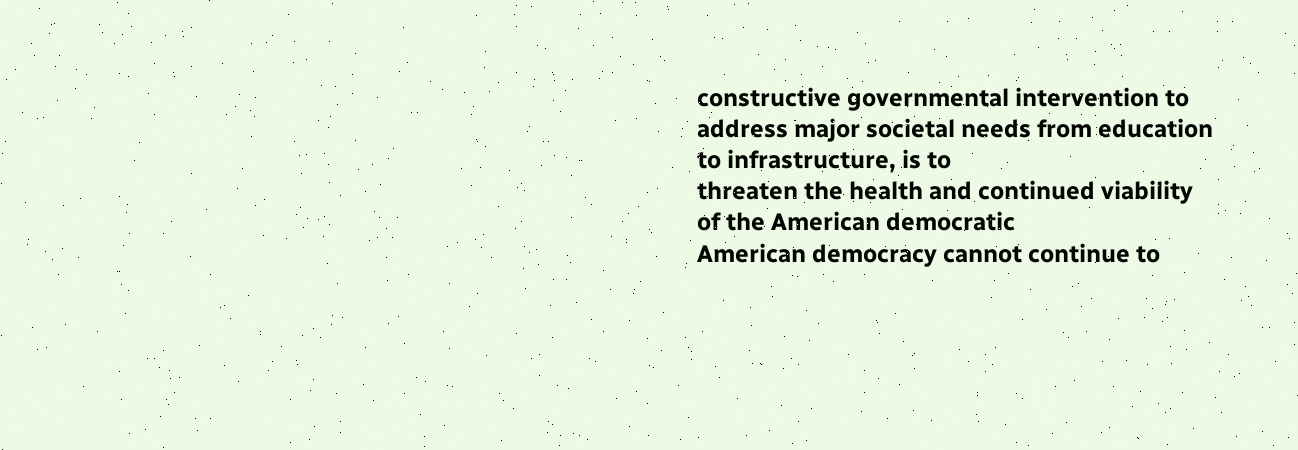constructive governmental intervention to
address major societal needs from education to infrastructure, is to
threaten the health and continued viability of the American democratic
American democracy cannot continue to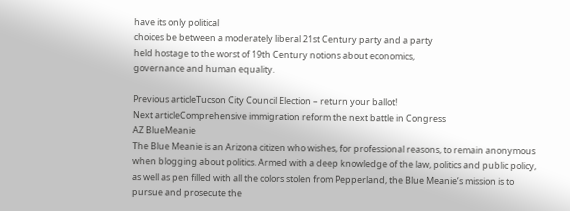have its only political
choices be between a moderately liberal 21st Century party and a party
held hostage to the worst of 19th Century notions about economics,
governance and human equality.

Previous articleTucson City Council Election – return your ballot!
Next articleComprehensive immigration reform the next battle in Congress
AZ BlueMeanie
The Blue Meanie is an Arizona citizen who wishes, for professional reasons, to remain anonymous when blogging about politics. Armed with a deep knowledge of the law, politics and public policy, as well as pen filled with all the colors stolen from Pepperland, the Blue Meanie’s mission is to pursue and prosecute the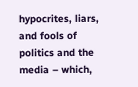hypocrites, liars, and fools of politics and the media – which,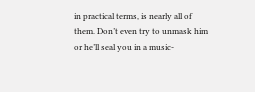in practical terms, is nearly all of them. Don’t even try to unmask him or he’ll seal you in a music-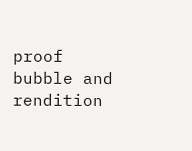proof bubble and rendition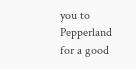you to Pepperland for a good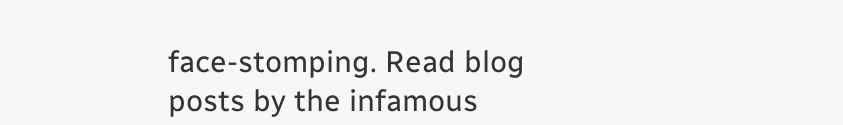face-stomping. Read blog posts by the infamous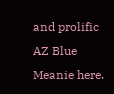and prolific AZ Blue Meanie here.